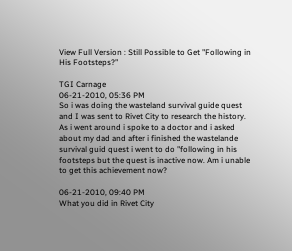View Full Version : Still Possible to Get "Following in His Footsteps?"

TGI Carnage
06-21-2010, 05:36 PM
So i was doing the wasteland survival guide quest and I was sent to Rivet City to research the history. As i went around i spoke to a doctor and i asked about my dad and after i finished the wastelande survival guid quest i went to do "following in his footsteps but the quest is inactive now. Am i unable to get this achievement now?

06-21-2010, 09:40 PM
What you did in Rivet City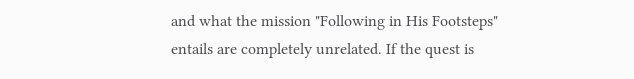and what the mission "Following in His Footsteps" entails are completely unrelated. If the quest is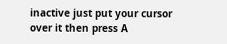inactive just put your cursor over it then press A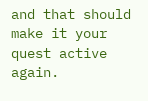and that should make it your quest active again.